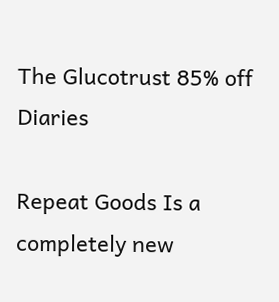The Glucotrust 85% off Diaries

Repeat Goods Is a completely new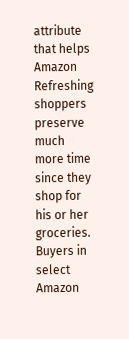attribute that helps Amazon Refreshing shoppers preserve much more time since they shop for his or her groceries. Buyers in select Amazon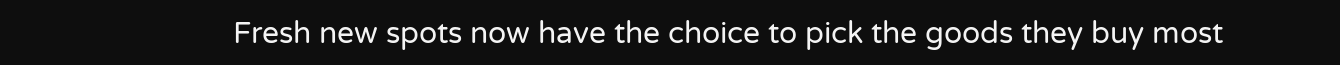Fresh new spots now have the choice to pick the goods they buy most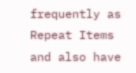frequently as Repeat Items and also have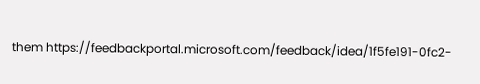them https://feedbackportal.microsoft.com/feedback/idea/1f5fe191-0fc2-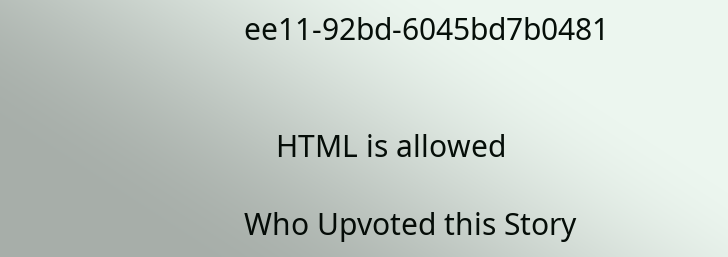ee11-92bd-6045bd7b0481


    HTML is allowed

Who Upvoted this Story